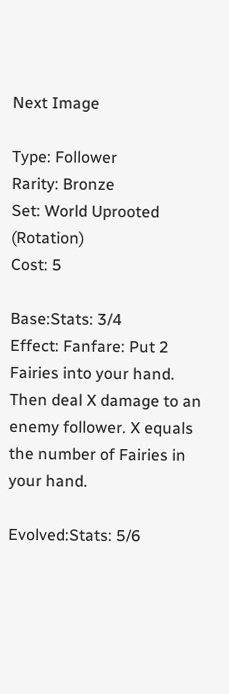Next Image

Type: Follower
Rarity: Bronze
Set: World Uprooted (Rotation)
Cost: 5

Base:Stats: 3/4
Effect: Fanfare: Put 2 Fairies into your hand. Then deal X damage to an enemy follower. X equals the number of Fairies in your hand.

Evolved:Stats: 5/6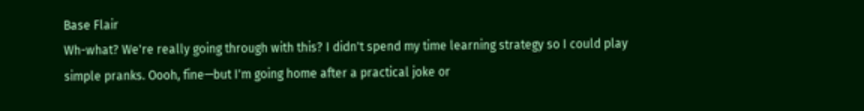Base Flair
Wh-what? We're really going through with this? I didn't spend my time learning strategy so I could play simple pranks. Oooh, fine—but I'm going home after a practical joke or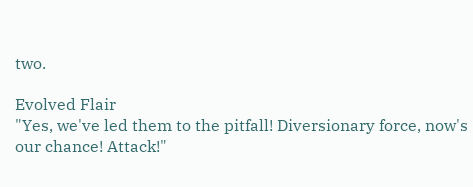two.

Evolved Flair
"Yes, we've led them to the pitfall! Diversionary force, now's our chance! Attack!"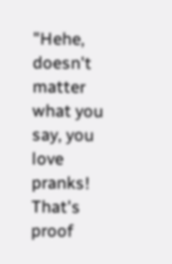"Hehe, doesn't matter what you say, you love pranks! That's proof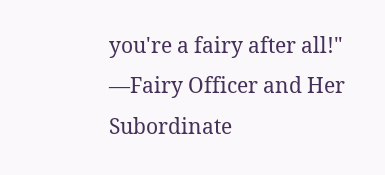you're a fairy after all!"
—Fairy Officer and Her Subordinate